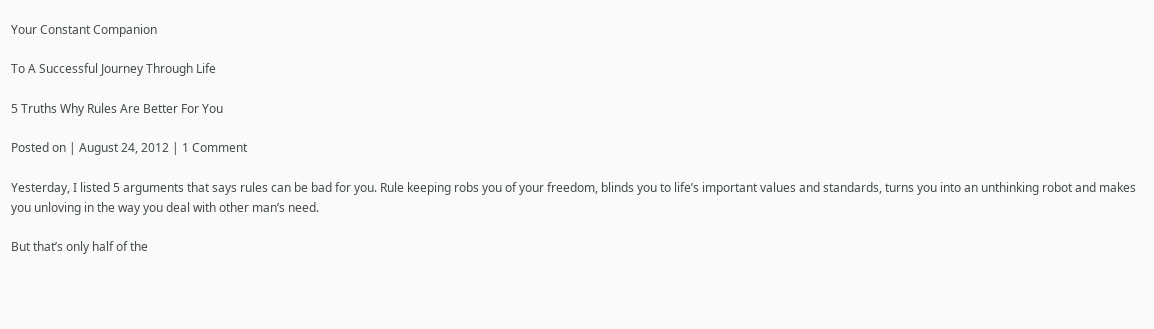Your Constant Companion

To A Successful Journey Through Life

5 Truths Why Rules Are Better For You

Posted on | August 24, 2012 | 1 Comment

Yesterday, I listed 5 arguments that says rules can be bad for you. Rule keeping robs you of your freedom, blinds you to life’s important values and standards, turns you into an unthinking robot and makes you unloving in the way you deal with other man’s need.

But that’s only half of the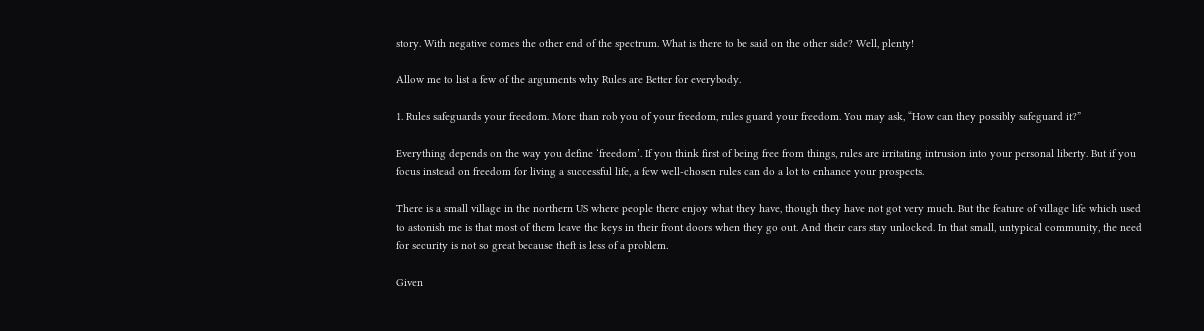story. With negative comes the other end of the spectrum. What is there to be said on the other side? Well, plenty!

Allow me to list a few of the arguments why Rules are Better for everybody.

1. Rules safeguards your freedom. More than rob you of your freedom, rules guard your freedom. You may ask, “How can they possibly safeguard it?”

Everything depends on the way you define ‘freedom’. If you think first of being free from things, rules are irritating intrusion into your personal liberty. But if you focus instead on freedom for living a successful life, a few well-chosen rules can do a lot to enhance your prospects.

There is a small village in the northern US where people there enjoy what they have, though they have not got very much. But the feature of village life which used to astonish me is that most of them leave the keys in their front doors when they go out. And their cars stay unlocked. In that small, untypical community, the need for security is not so great because theft is less of a problem.

Given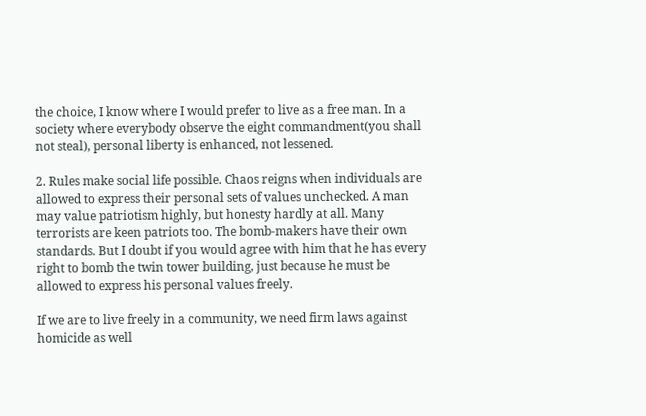the choice, I know where I would prefer to live as a free man. In a society where everybody observe the eight commandment(you shall not steal), personal liberty is enhanced, not lessened.

2. Rules make social life possible. Chaos reigns when individuals are allowed to express their personal sets of values unchecked. A man may value patriotism highly, but honesty hardly at all. Many terrorists are keen patriots too. The bomb-makers have their own standards. But I doubt if you would agree with him that he has every right to bomb the twin tower building, just because he must be allowed to express his personal values freely.

If we are to live freely in a community, we need firm laws against homicide as well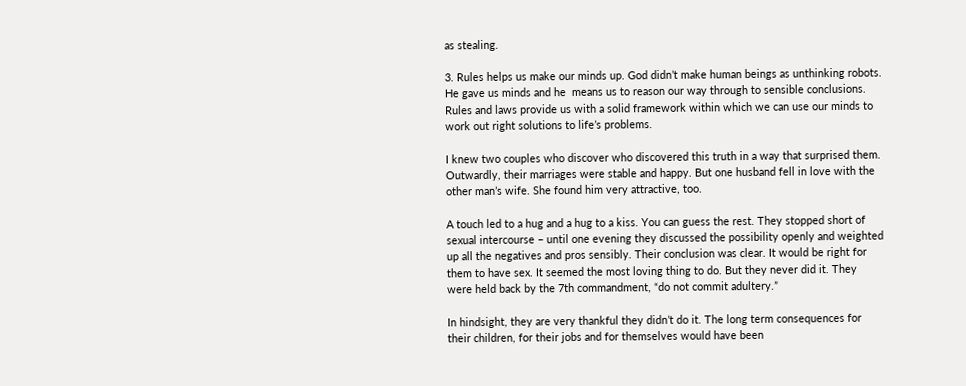as stealing.

3. Rules helps us make our minds up. God didn’t make human beings as unthinking robots. He gave us minds and he  means us to reason our way through to sensible conclusions. Rules and laws provide us with a solid framework within which we can use our minds to work out right solutions to life’s problems.

I knew two couples who discover who discovered this truth in a way that surprised them. Outwardly, their marriages were stable and happy. But one husband fell in love with the other man’s wife. She found him very attractive, too.

A touch led to a hug and a hug to a kiss. You can guess the rest. They stopped short of sexual intercourse – until one evening they discussed the possibility openly and weighted up all the negatives and pros sensibly. Their conclusion was clear. It would be right for them to have sex. It seemed the most loving thing to do. But they never did it. They were held back by the 7th commandment, “do not commit adultery.”

In hindsight, they are very thankful they didn’t do it. The long term consequences for their children, for their jobs and for themselves would have been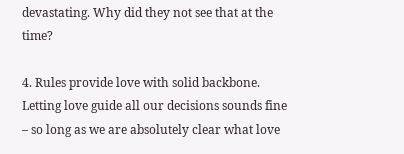devastating. Why did they not see that at the time?

4. Rules provide love with solid backbone. Letting love guide all our decisions sounds fine – so long as we are absolutely clear what love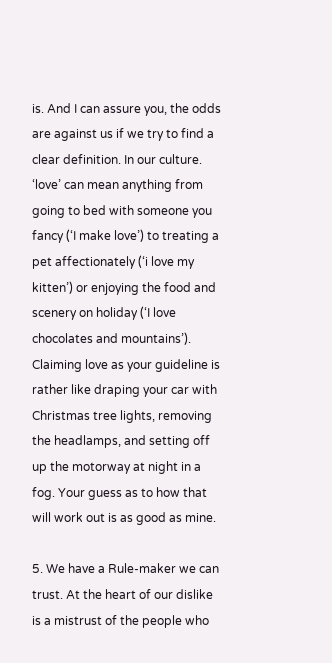is. And I can assure you, the odds are against us if we try to find a clear definition. In our culture. ‘love’ can mean anything from going to bed with someone you fancy (‘I make love’) to treating a pet affectionately (‘i love my kitten’) or enjoying the food and scenery on holiday (‘I love chocolates and mountains’). Claiming love as your guideline is rather like draping your car with Christmas tree lights, removing the headlamps, and setting off up the motorway at night in a fog. Your guess as to how that will work out is as good as mine.

5. We have a Rule-maker we can trust. At the heart of our dislike is a mistrust of the people who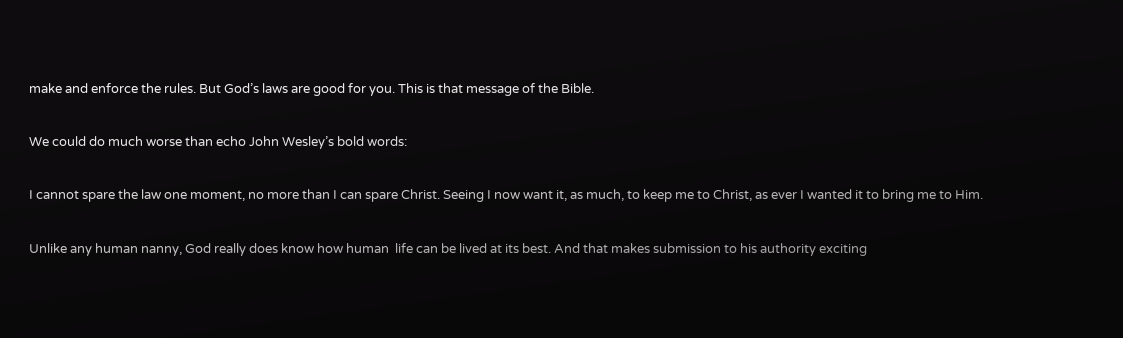make and enforce the rules. But God’s laws are good for you. This is that message of the Bible.

We could do much worse than echo John Wesley’s bold words:

I cannot spare the law one moment, no more than I can spare Christ. Seeing I now want it, as much, to keep me to Christ, as ever I wanted it to bring me to Him.

Unlike any human nanny, God really does know how human  life can be lived at its best. And that makes submission to his authority exciting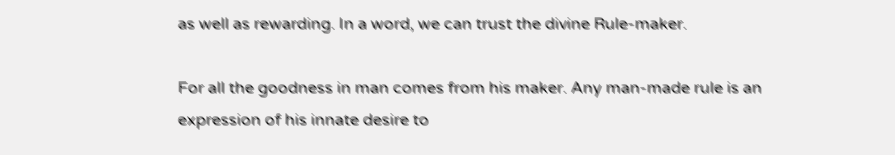as well as rewarding. In a word, we can trust the divine Rule-maker.

For all the goodness in man comes from his maker. Any man-made rule is an expression of his innate desire to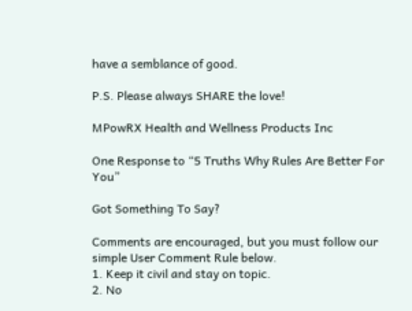have a semblance of good.

P.S. Please always SHARE the love!

MPowRX Health and Wellness Products Inc

One Response to “5 Truths Why Rules Are Better For You”

Got Something To Say?

Comments are encouraged, but you must follow our simple User Comment Rule below.
1. Keep it civil and stay on topic.
2. No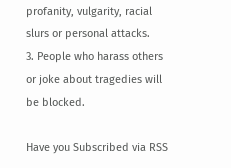profanity, vulgarity, racial slurs or personal attacks.
3. People who harass others or joke about tragedies will be blocked.

Have you Subscribed via RSS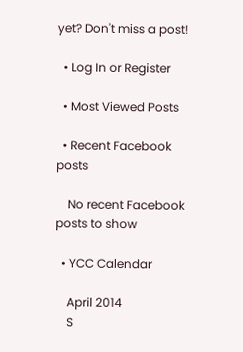yet? Don't miss a post!

  • Log In or Register

  • Most Viewed Posts

  • Recent Facebook posts

    No recent Facebook posts to show

  • YCC Calendar

    April 2014
    S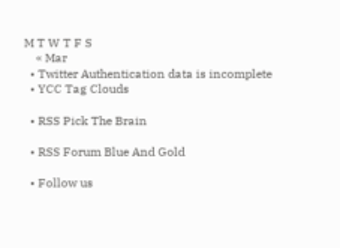M T W T F S
    « Mar
  • Twitter Authentication data is incomplete
  • YCC Tag Clouds

  • RSS Pick The Brain

  • RSS Forum Blue And Gold

  • Follow us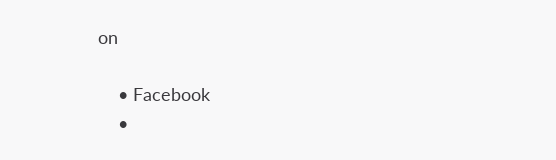on

    • Facebook
    •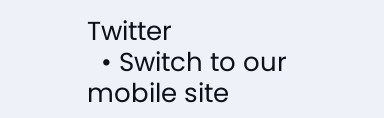Twitter
  • Switch to our mobile site